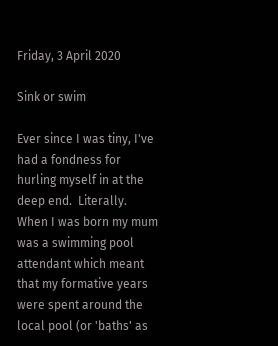Friday, 3 April 2020

Sink or swim

Ever since I was tiny, I've had a fondness for hurling myself in at the deep end.  Literally.  When I was born my mum was a swimming pool attendant which meant that my formative years were spent around the local pool (or 'baths' as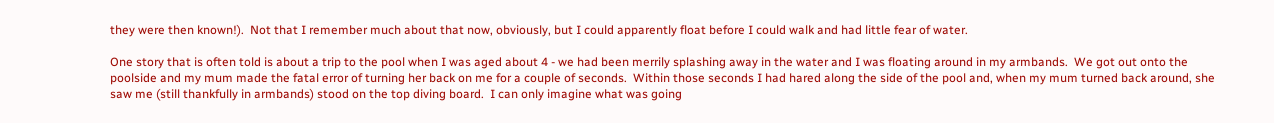they were then known!).  Not that I remember much about that now, obviously, but I could apparently float before I could walk and had little fear of water.

One story that is often told is about a trip to the pool when I was aged about 4 - we had been merrily splashing away in the water and I was floating around in my armbands.  We got out onto the poolside and my mum made the fatal error of turning her back on me for a couple of seconds.  Within those seconds I had hared along the side of the pool and, when my mum turned back around, she saw me (still thankfully in armbands) stood on the top diving board.  I can only imagine what was going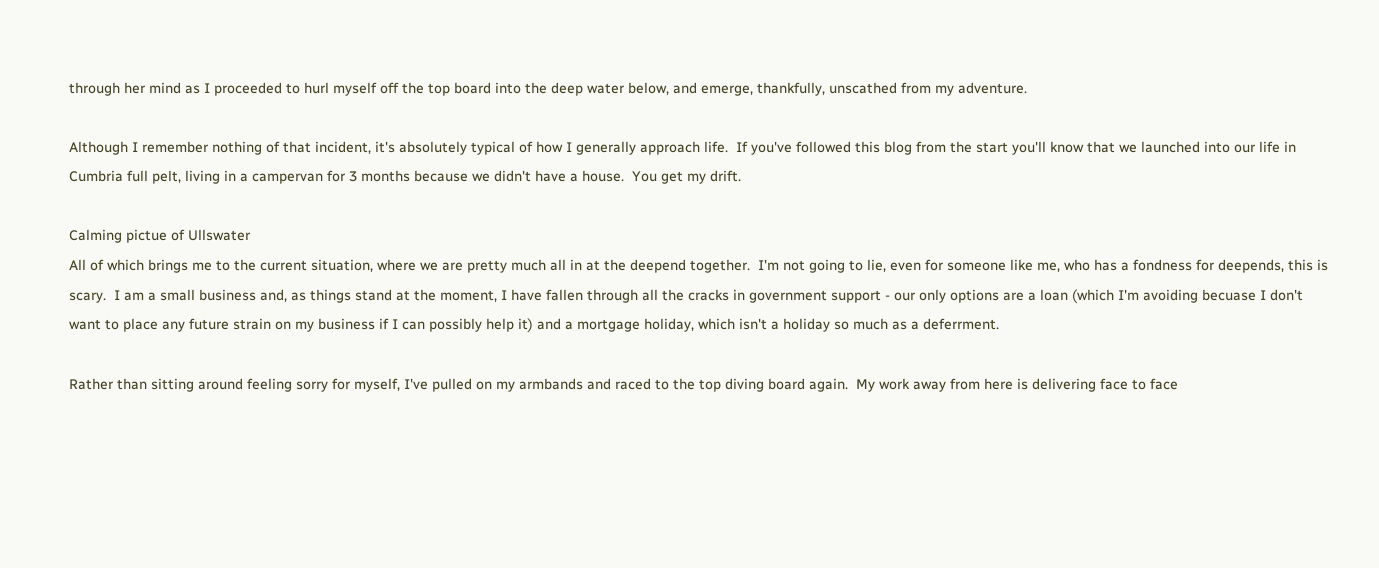through her mind as I proceeded to hurl myself off the top board into the deep water below, and emerge, thankfully, unscathed from my adventure.

Although I remember nothing of that incident, it's absolutely typical of how I generally approach life.  If you've followed this blog from the start you'll know that we launched into our life in Cumbria full pelt, living in a campervan for 3 months because we didn't have a house.  You get my drift.

Calming pictue of Ullswater
All of which brings me to the current situation, where we are pretty much all in at the deepend together.  I'm not going to lie, even for someone like me, who has a fondness for deepends, this is scary.  I am a small business and, as things stand at the moment, I have fallen through all the cracks in government support - our only options are a loan (which I'm avoiding becuase I don't want to place any future strain on my business if I can possibly help it) and a mortgage holiday, which isn't a holiday so much as a deferrment.

Rather than sitting around feeling sorry for myself, I've pulled on my armbands and raced to the top diving board again.  My work away from here is delivering face to face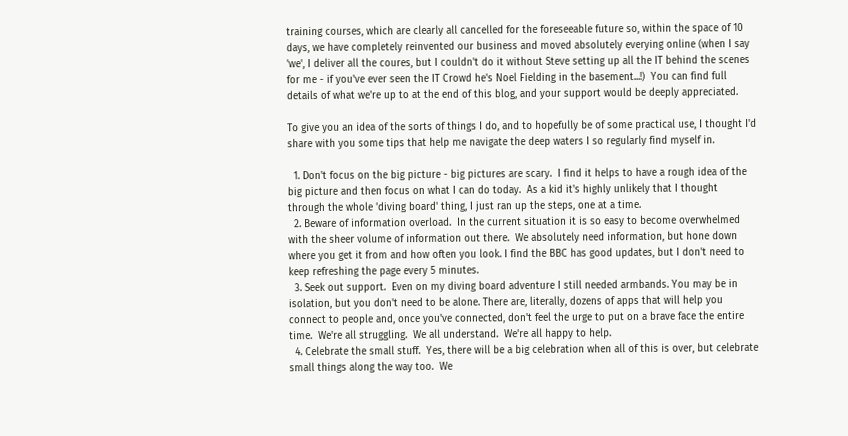training courses, which are clearly all cancelled for the foreseeable future so, within the space of 10 days, we have completely reinvented our business and moved absolutely everying online (when I say 'we', I deliver all the coures, but I couldn't do it without Steve setting up all the IT behind the scenes for me - if you've ever seen the IT Crowd he's Noel Fielding in the basement...!)  You can find full details of what we're up to at the end of this blog, and your support would be deeply appreciated.

To give you an idea of the sorts of things I do, and to hopefully be of some practical use, I thought I'd share with you some tips that help me navigate the deep waters I so regularly find myself in.

  1. Don't focus on the big picture - big pictures are scary.  I find it helps to have a rough idea of the big picture and then focus on what I can do today.  As a kid it's highly unlikely that I thought through the whole 'diving board' thing, I just ran up the steps, one at a time.
  2. Beware of information overload.  In the current situation it is so easy to become overwhelmed with the sheer volume of information out there.  We absolutely need information, but hone down where you get it from and how often you look. I find the BBC has good updates, but I don't need to keep refreshing the page every 5 minutes.
  3. Seek out support.  Even on my diving board adventure I still needed armbands. You may be in isolation, but you don't need to be alone. There are, literally, dozens of apps that will help you connect to people and, once you've connected, don't feel the urge to put on a brave face the entire time.  We're all struggling.  We all understand.  We're all happy to help.
  4. Celebrate the small stuff.  Yes, there will be a big celebration when all of this is over, but celebrate small things along the way too.  We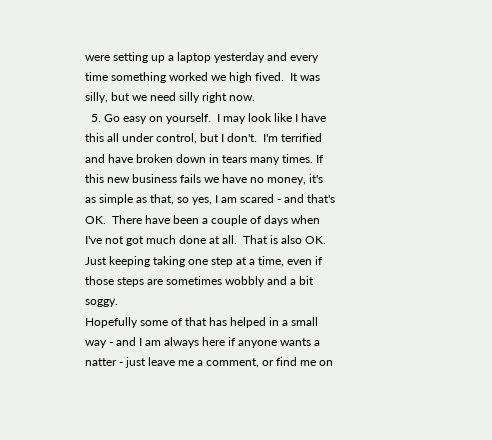were setting up a laptop yesterday and every time something worked we high fived.  It was silly, but we need silly right now.
  5. Go easy on yourself.  I may look like I have this all under control, but I don't.  I'm terrified and have broken down in tears many times. If this new business fails we have no money, it's as simple as that, so yes, I am scared - and that's OK.  There have been a couple of days when I've not got much done at all.  That is also OK.  Just keeping taking one step at a time, even if those steps are sometimes wobbly and a bit soggy.
Hopefully some of that has helped in a small way - and I am always here if anyone wants a natter - just leave me a comment, or find me on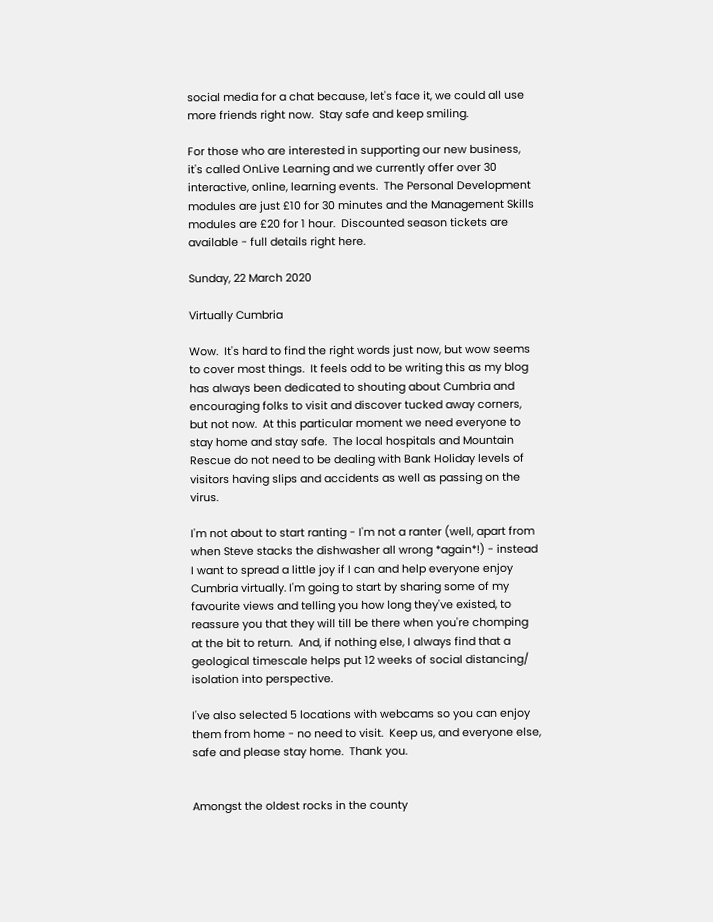social media for a chat because, let's face it, we could all use more friends right now.  Stay safe and keep smiling.

For those who are interested in supporting our new business, it's called OnLive Learning and we currently offer over 30 interactive, online, learning events.  The Personal Development modules are just £10 for 30 minutes and the Management Skills modules are £20 for 1 hour.  Discounted season tickets are available - full details right here.

Sunday, 22 March 2020

Virtually Cumbria

Wow.  It's hard to find the right words just now, but wow seems to cover most things.  It feels odd to be writing this as my blog has always been dedicated to shouting about Cumbria and encouraging folks to visit and discover tucked away corners, but not now.  At this particular moment we need everyone to stay home and stay safe.  The local hospitals and Mountain Rescue do not need to be dealing with Bank Holiday levels of visitors having slips and accidents as well as passing on the virus.

I'm not about to start ranting - I'm not a ranter (well, apart from when Steve stacks the dishwasher all wrong *again*!) - instead I want to spread a little joy if I can and help everyone enjoy Cumbria virtually. I'm going to start by sharing some of my favourite views and telling you how long they've existed, to reassure you that they will till be there when you're chomping at the bit to return.  And, if nothing else, I always find that a geological timescale helps put 12 weeks of social distancing/ isolation into perspective.

I've also selected 5 locations with webcams so you can enjoy them from home - no need to visit.  Keep us, and everyone else, safe and please stay home.  Thank you.


Amongst the oldest rocks in the county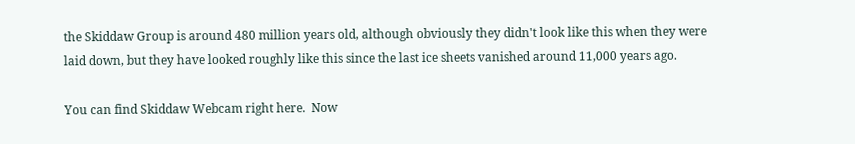the Skiddaw Group is around 480 million years old, although obviously they didn't look like this when they were laid down, but they have looked roughly like this since the last ice sheets vanished around 11,000 years ago.

You can find Skiddaw Webcam right here.  Now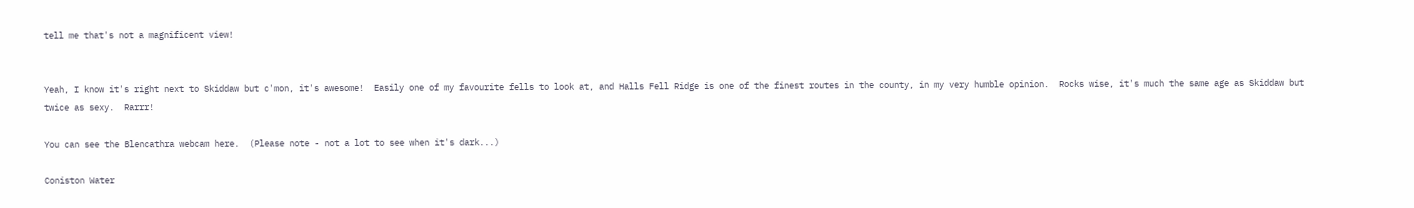tell me that's not a magnificent view!


Yeah, I know it's right next to Skiddaw but c'mon, it's awesome!  Easily one of my favourite fells to look at, and Halls Fell Ridge is one of the finest routes in the county, in my very humble opinion.  Rocks wise, it's much the same age as Skiddaw but twice as sexy.  Rarrr!

You can see the Blencathra webcam here.  (Please note - not a lot to see when it's dark...)

Coniston Water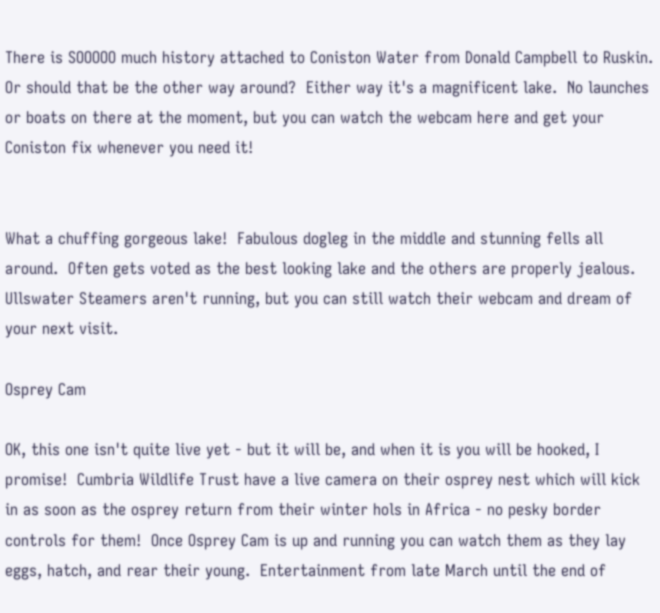There is SOOOOO much history attached to Coniston Water from Donald Campbell to Ruskin.  Or should that be the other way around?  Either way it's a magnificent lake.  No launches or boats on there at the moment, but you can watch the webcam here and get your Coniston fix whenever you need it!


What a chuffing gorgeous lake!  Fabulous dogleg in the middle and stunning fells all around.  Often gets voted as the best looking lake and the others are properly jealous.  Ullswater Steamers aren't running, but you can still watch their webcam and dream of your next visit.

Osprey Cam

OK, this one isn't quite live yet - but it will be, and when it is you will be hooked, I promise!  Cumbria Wildlife Trust have a live camera on their osprey nest which will kick in as soon as the osprey return from their winter hols in Africa - no pesky border controls for them!  Once Osprey Cam is up and running you can watch them as they lay eggs, hatch, and rear their young.  Entertainment from late March until the end of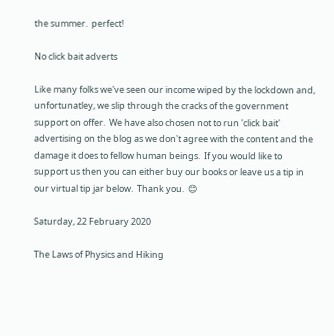the summer.  perfect!

No click bait adverts

Like many folks we've seen our income wiped by the lockdown and, unfortunatley, we slip through the cracks of the government support on offer.  We have also chosen not to run 'click bait' advertising on the blog as we don't agree with the content and the damage it does to fellow human beings.  If you would like to support us then you can either buy our books or leave us a tip in our virtual tip jar below.  Thank you.  😊

Saturday, 22 February 2020

The Laws of Physics and Hiking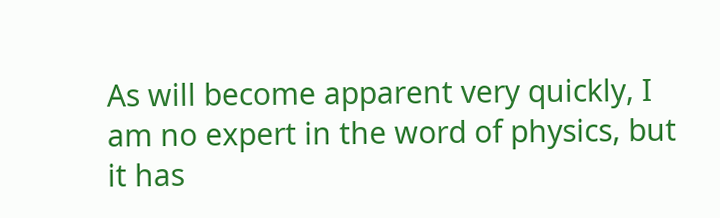As will become apparent very quickly, I am no expert in the word of physics, but it has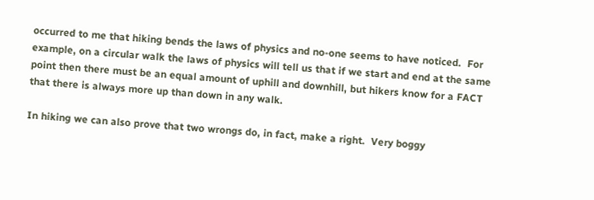occurred to me that hiking bends the laws of physics and no-one seems to have noticed.  For example, on a circular walk the laws of physics will tell us that if we start and end at the same point then there must be an equal amount of uphill and downhill, but hikers know for a FACT that there is always more up than down in any walk.

In hiking we can also prove that two wrongs do, in fact, make a right.  Very boggy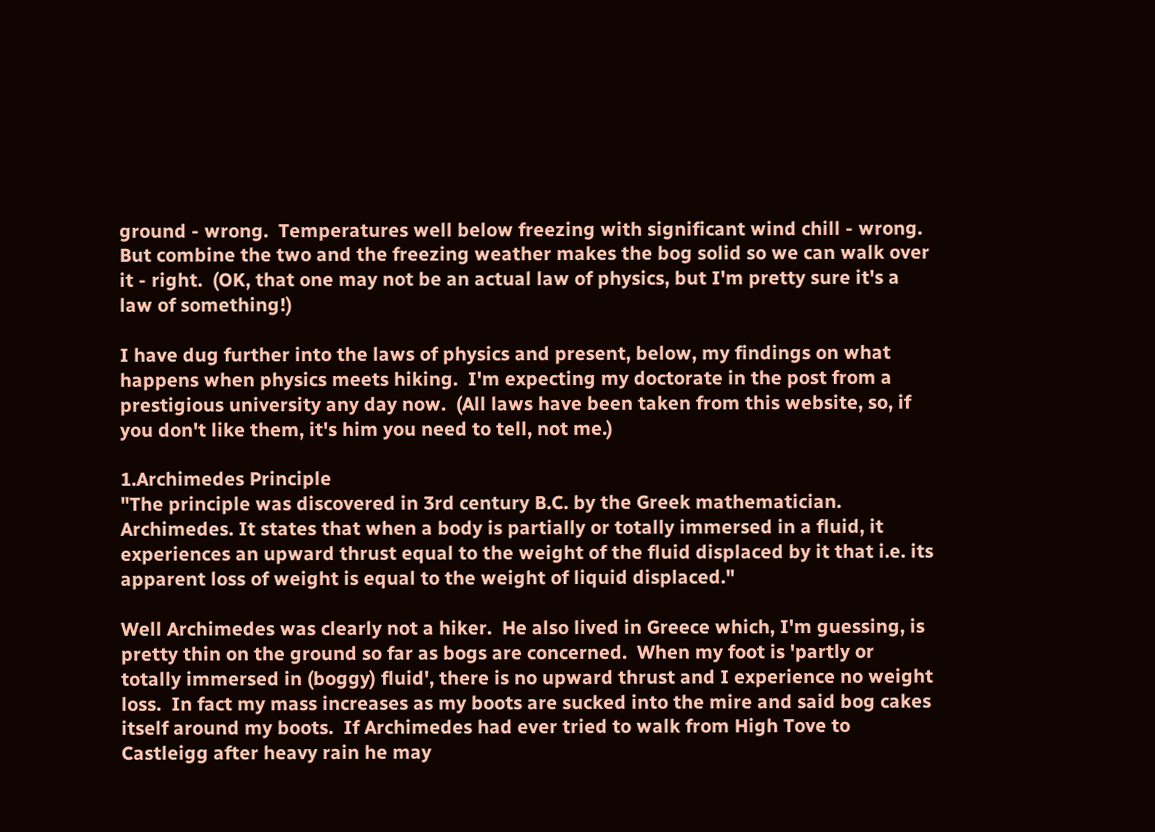ground - wrong.  Temperatures well below freezing with significant wind chill - wrong.  But combine the two and the freezing weather makes the bog solid so we can walk over it - right.  (OK, that one may not be an actual law of physics, but I'm pretty sure it's a law of something!)

I have dug further into the laws of physics and present, below, my findings on what happens when physics meets hiking.  I'm expecting my doctorate in the post from a prestigious university any day now.  (All laws have been taken from this website, so, if you don't like them, it's him you need to tell, not me.)

1.Archimedes Principle
"The principle was discovered in 3rd century B.C. by the Greek mathematician. Archimedes. It states that when a body is partially or totally immersed in a fluid, it experiences an upward thrust equal to the weight of the fluid displaced by it that i.e. its apparent loss of weight is equal to the weight of liquid displaced."

Well Archimedes was clearly not a hiker.  He also lived in Greece which, I'm guessing, is pretty thin on the ground so far as bogs are concerned.  When my foot is 'partly or totally immersed in (boggy) fluid', there is no upward thrust and I experience no weight loss.  In fact my mass increases as my boots are sucked into the mire and said bog cakes itself around my boots.  If Archimedes had ever tried to walk from High Tove to Castleigg after heavy rain he may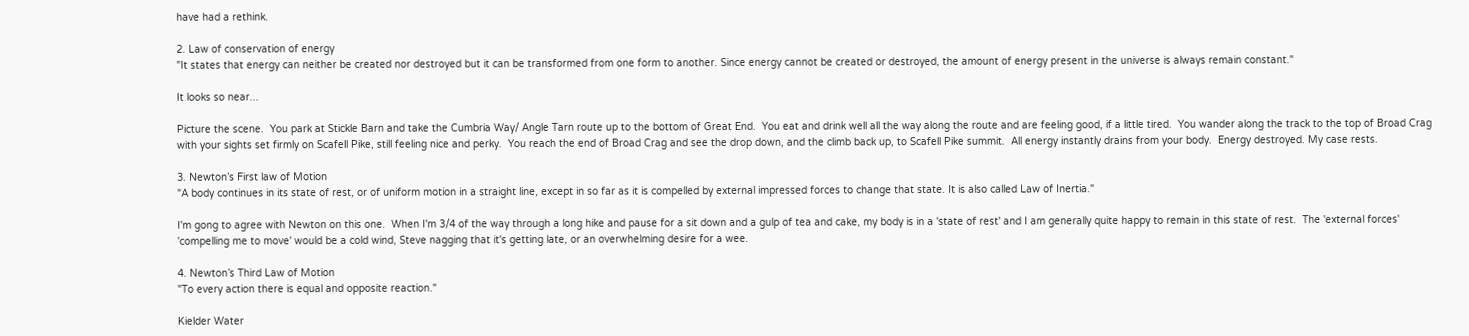have had a rethink.

2. Law of conservation of energy
"It states that energy can neither be created nor destroyed but it can be transformed from one form to another. Since energy cannot be created or destroyed, the amount of energy present in the universe is always remain constant."

It looks so near...

Picture the scene.  You park at Stickle Barn and take the Cumbria Way/ Angle Tarn route up to the bottom of Great End.  You eat and drink well all the way along the route and are feeling good, if a little tired.  You wander along the track to the top of Broad Crag with your sights set firmly on Scafell Pike, still feeling nice and perky.  You reach the end of Broad Crag and see the drop down, and the climb back up, to Scafell Pike summit.  All energy instantly drains from your body.  Energy destroyed. My case rests.

3. Newton’s First law of Motion
"A body continues in its state of rest, or of uniform motion in a straight line, except in so far as it is compelled by external impressed forces to change that state. It is also called Law of Inertia."

I'm gong to agree with Newton on this one.  When I'm 3/4 of the way through a long hike and pause for a sit down and a gulp of tea and cake, my body is in a 'state of rest' and I am generally quite happy to remain in this state of rest.  The 'external forces' 'compelling me to move' would be a cold wind, Steve nagging that it's getting late, or an overwhelming desire for a wee.

4. Newton’s Third Law of Motion
"To every action there is equal and opposite reaction."

Kielder Water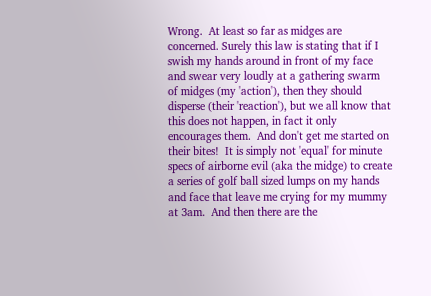Wrong.  At least so far as midges are concerned. Surely this law is stating that if I swish my hands around in front of my face and swear very loudly at a gathering swarm of midges (my 'action'), then they should disperse (their 'reaction'), but we all know that this does not happen, in fact it only encourages them.  And don't get me started on their bites!  It is simply not 'equal' for minute specs of airborne evil (aka the midge) to create a series of golf ball sized lumps on my hands and face that leave me crying for my mummy at 3am.  And then there are the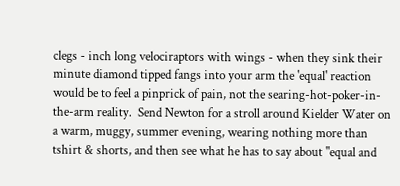clegs - inch long velociraptors with wings - when they sink their minute diamond tipped fangs into your arm the 'equal' reaction would be to feel a pinprick of pain, not the searing-hot-poker-in-the-arm reality.  Send Newton for a stroll around Kielder Water on a warm, muggy, summer evening, wearing nothing more than tshirt & shorts, and then see what he has to say about "equal and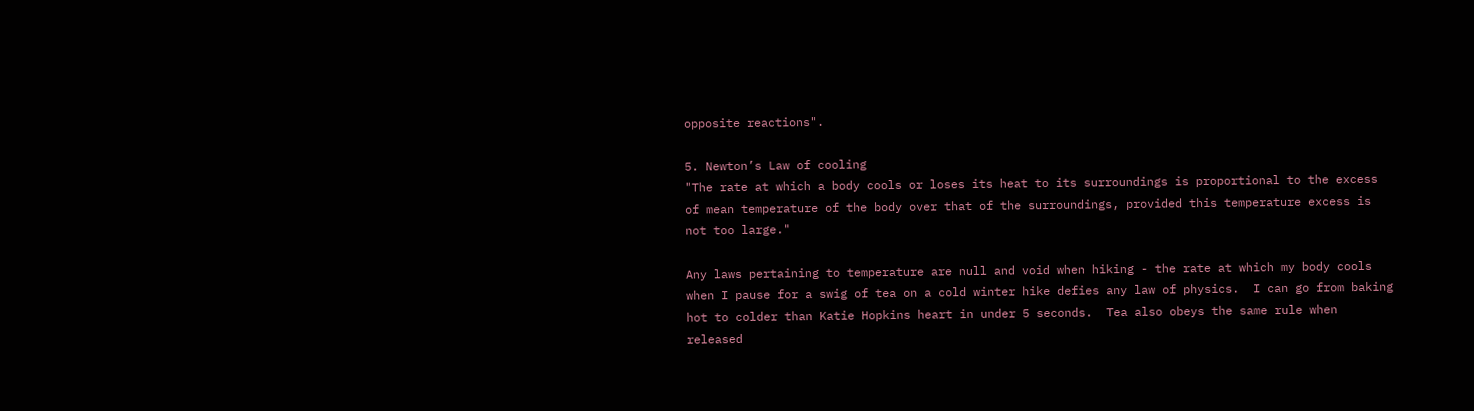opposite reactions".

5. Newton’s Law of cooling
"The rate at which a body cools or loses its heat to its surroundings is proportional to the excess of mean temperature of the body over that of the surroundings, provided this temperature excess is not too large."

Any laws pertaining to temperature are null and void when hiking - the rate at which my body cools when I pause for a swig of tea on a cold winter hike defies any law of physics.  I can go from baking hot to colder than Katie Hopkins heart in under 5 seconds.  Tea also obeys the same rule when released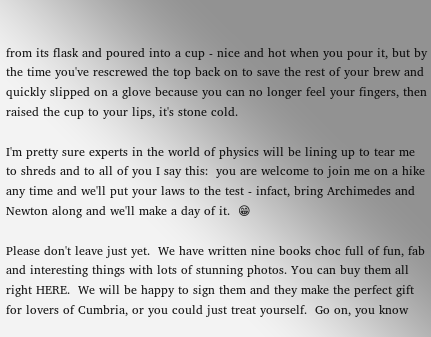from its flask and poured into a cup - nice and hot when you pour it, but by the time you've rescrewed the top back on to save the rest of your brew and quickly slipped on a glove because you can no longer feel your fingers, then raised the cup to your lips, it's stone cold.

I'm pretty sure experts in the world of physics will be lining up to tear me to shreds and to all of you I say this:  you are welcome to join me on a hike any time and we'll put your laws to the test - infact, bring Archimedes and Newton along and we'll make a day of it.  😁

Please don't leave just yet.  We have written nine books choc full of fun, fab and interesting things with lots of stunning photos. You can buy them all right HERE.  We will be happy to sign them and they make the perfect gift for lovers of Cumbria, or you could just treat yourself.  Go on, you know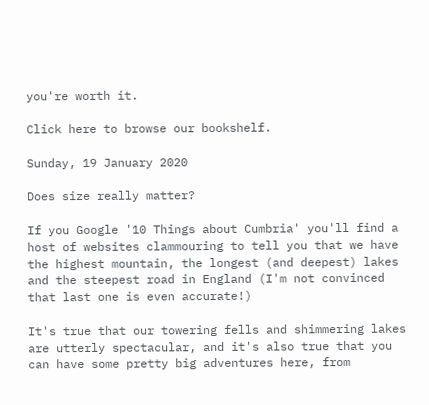you're worth it.

Click here to browse our bookshelf.

Sunday, 19 January 2020

Does size really matter?

If you Google '10 Things about Cumbria' you'll find a host of websites clammouring to tell you that we have the highest mountain, the longest (and deepest) lakes and the steepest road in England (I'm not convinced that last one is even accurate!)

It's true that our towering fells and shimmering lakes are utterly spectacular, and it's also true that you can have some pretty big adventures here, from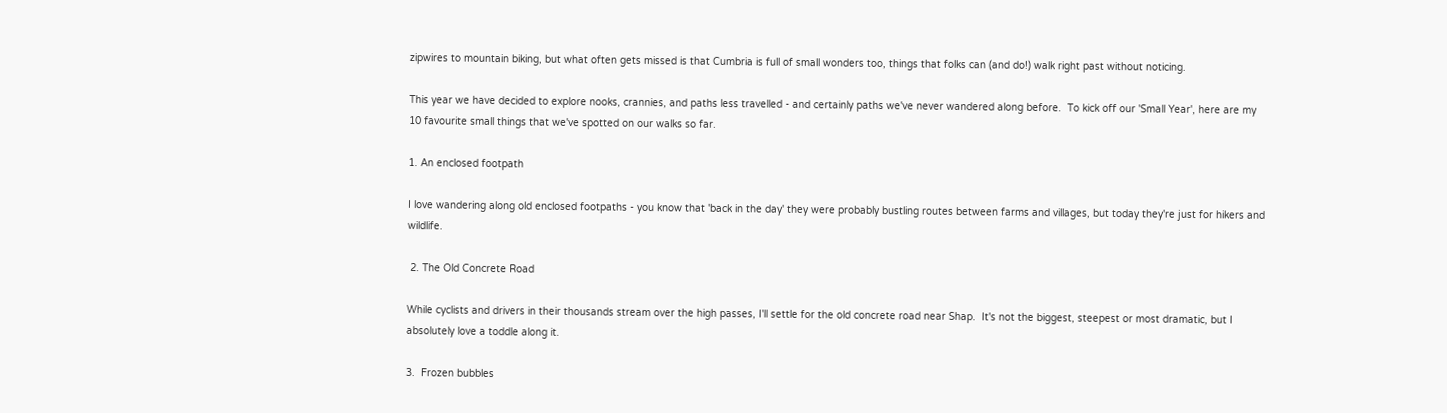zipwires to mountain biking, but what often gets missed is that Cumbria is full of small wonders too, things that folks can (and do!) walk right past without noticing.

This year we have decided to explore nooks, crannies, and paths less travelled - and certainly paths we've never wandered along before.  To kick off our 'Small Year', here are my 10 favourite small things that we've spotted on our walks so far.

1. An enclosed footpath

I love wandering along old enclosed footpaths - you know that 'back in the day' they were probably bustling routes between farms and villages, but today they're just for hikers and wildlife.

 2. The Old Concrete Road

While cyclists and drivers in their thousands stream over the high passes, I'll settle for the old concrete road near Shap.  It's not the biggest, steepest or most dramatic, but I absolutely love a toddle along it.

3.  Frozen bubbles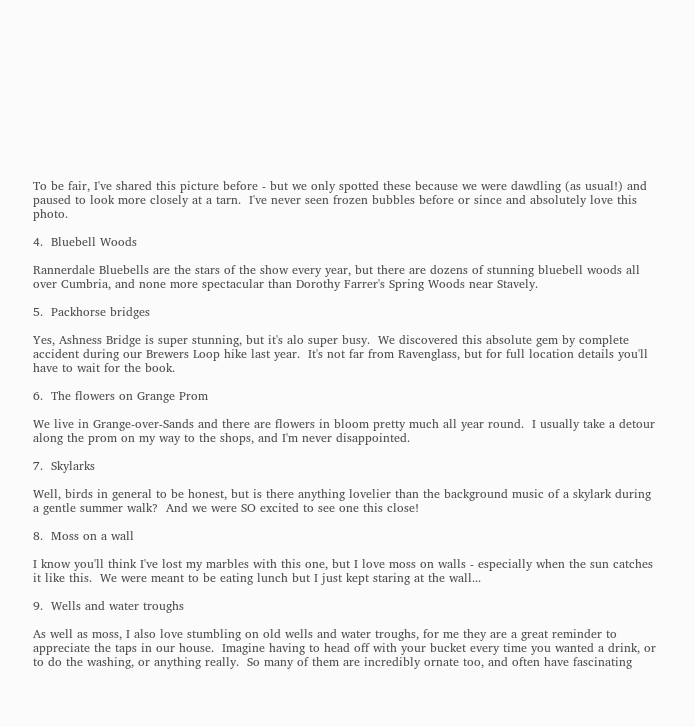To be fair, I've shared this picture before - but we only spotted these because we were dawdling (as usual!) and paused to look more closely at a tarn.  I've never seen frozen bubbles before or since and absolutely love this photo.

4.  Bluebell Woods

Rannerdale Bluebells are the stars of the show every year, but there are dozens of stunning bluebell woods all over Cumbria, and none more spectacular than Dorothy Farrer's Spring Woods near Stavely.

5.  Packhorse bridges

Yes, Ashness Bridge is super stunning, but it's alo super busy.  We discovered this absolute gem by complete accident during our Brewers Loop hike last year.  It's not far from Ravenglass, but for full location details you'll have to wait for the book.

6.  The flowers on Grange Prom

We live in Grange-over-Sands and there are flowers in bloom pretty much all year round.  I usually take a detour along the prom on my way to the shops, and I'm never disappointed.

7.  Skylarks

Well, birds in general to be honest, but is there anything lovelier than the background music of a skylark during a gentle summer walk?  And we were SO excited to see one this close!

8.  Moss on a wall

I know you'll think I've lost my marbles with this one, but I love moss on walls - especially when the sun catches it like this.  We were meant to be eating lunch but I just kept staring at the wall...

9.  Wells and water troughs

As well as moss, I also love stumbling on old wells and water troughs, for me they are a great reminder to appreciate the taps in our house.  Imagine having to head off with your bucket every time you wanted a drink, or to do the washing, or anything really.  So many of them are incredibly ornate too, and often have fascinating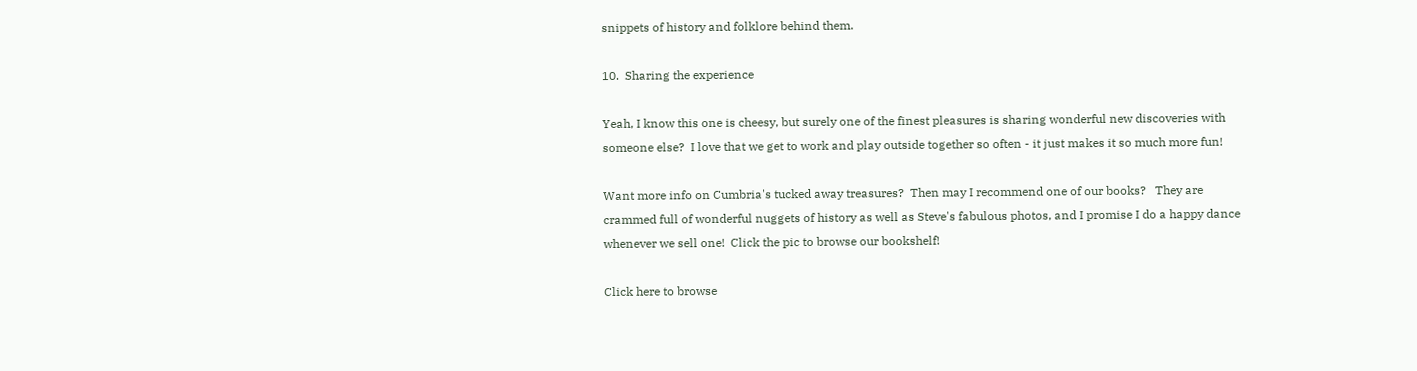snippets of history and folklore behind them.

10.  Sharing the experience

Yeah, I know this one is cheesy, but surely one of the finest pleasures is sharing wonderful new discoveries with someone else?  I love that we get to work and play outside together so often - it just makes it so much more fun!

Want more info on Cumbria's tucked away treasures?  Then may I recommend one of our books?   They are crammed full of wonderful nuggets of history as well as Steve's fabulous photos, and I promise I do a happy dance whenever we sell one!  Click the pic to browse our bookshelf!

Click here to browse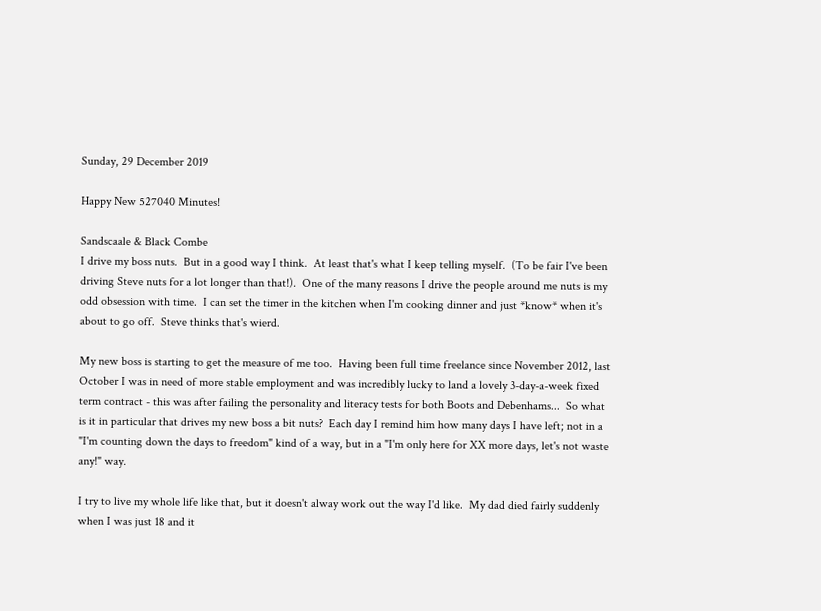Sunday, 29 December 2019

Happy New 527040 Minutes!

Sandscaale & Black Combe
I drive my boss nuts.  But in a good way I think.  At least that's what I keep telling myself.  (To be fair I've been driving Steve nuts for a lot longer than that!).  One of the many reasons I drive the people around me nuts is my odd obsession with time.  I can set the timer in the kitchen when I'm cooking dinner and just *know* when it's about to go off.  Steve thinks that's wierd.

My new boss is starting to get the measure of me too.  Having been full time freelance since November 2012, last October I was in need of more stable employment and was incredibly lucky to land a lovely 3-day-a-week fixed term contract - this was after failing the personality and literacy tests for both Boots and Debenhams...  So what is it in particular that drives my new boss a bit nuts?  Each day I remind him how many days I have left; not in a "I'm counting down the days to freedom" kind of a way, but in a "I'm only here for XX more days, let's not waste any!" way.

I try to live my whole life like that, but it doesn't alway work out the way I'd like.  My dad died fairly suddenly when I was just 18 and it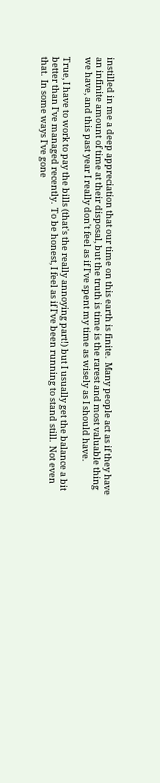instilled in me a deep appreciation that our time on this earth is finite.  Many people act as if they have an infinite amount of time at their disposal, but the truth is time is the rarest and most valuable thing we have, and this past year I really don't feel as if I've spent my time as wisely as I should have.

True, I have to work to pay the bills (that's the really annoying part!) but I usually get the balance a bit better than I've managed recently.  To be honest, I feel as if I've been running to stand still.  Not even that.  In some ways I've gone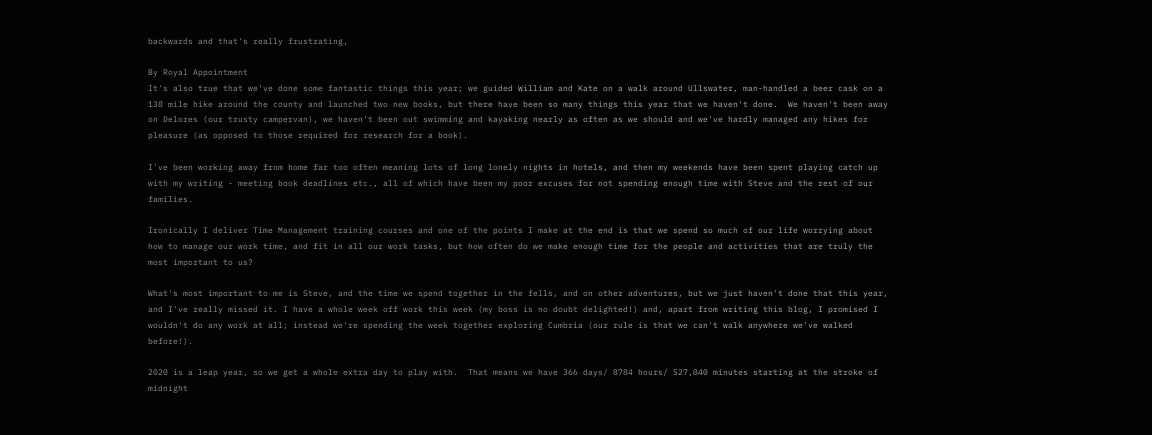backwards and that's really frustrating,

By Royal Appointment
It's also true that we've done some fantastic things this year; we guided William and Kate on a walk around Ullswater, man-handled a beer cask on a 138 mile hike around the county and launched two new books, but there have been so many things this year that we haven't done.  We haven't been away on Delores (our trusty campervan), we haven't been out swimming and kayaking nearly as often as we should and we've hardly managed any hikes for pleasure (as opposed to those required for research for a book).

I've been working away from home far too often meaning lots of long lonely nights in hotels, and then my weekends have been spent playing catch up with my writing - meeting book deadlines etc., all of which have been my poor excuses for not spending enough time with Steve and the rest of our families.

Ironically I deliver Time Management training courses and one of the points I make at the end is that we spend so much of our life worrying about how to manage our work time, and fit in all our work tasks, but how often do we make enough time for the people and activities that are truly the most important to us?

What's most important to me is Steve, and the time we spend together in the fells, and on other adventures, but we just haven't done that this year, and I've really missed it. I have a whole week off work this week (my boss is no doubt delighted!) and, apart from writing this blog, I promised I wouldn't do any work at all; instead we're spending the week together exploring Cumbria (our rule is that we can't walk anywhere we've walked before!).

2020 is a leap year, so we get a whole extra day to play with.  That means we have 366 days/ 8784 hours/ 527,040 minutes starting at the stroke of midnight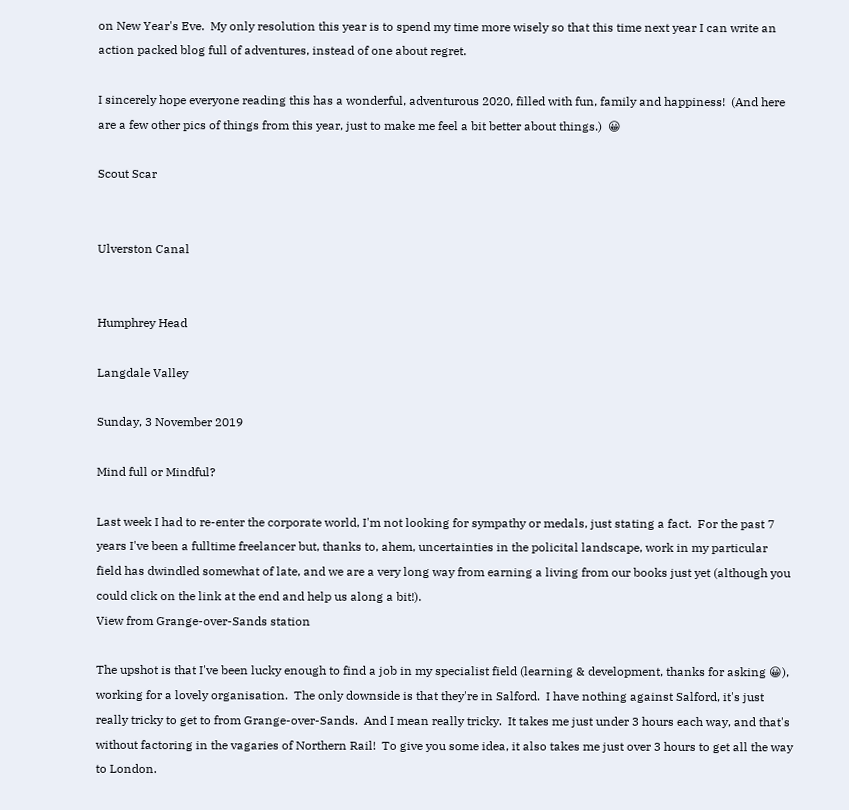on New Year's Eve.  My only resolution this year is to spend my time more wisely so that this time next year I can write an action packed blog full of adventures, instead of one about regret.

I sincerely hope everyone reading this has a wonderful, adventurous 2020, filled with fun, family and happiness!  (And here are a few other pics of things from this year, just to make me feel a bit better about things.)  😀

Scout Scar


Ulverston Canal


Humphrey Head

Langdale Valley

Sunday, 3 November 2019

Mind full or Mindful?

Last week I had to re-enter the corporate world, I'm not looking for sympathy or medals, just stating a fact.  For the past 7 years I've been a fulltime freelancer but, thanks to, ahem, uncertainties in the policital landscape, work in my particular field has dwindled somewhat of late, and we are a very long way from earning a living from our books just yet (although you could click on the link at the end and help us along a bit!).
View from Grange-over-Sands station

The upshot is that I've been lucky enough to find a job in my specialist field (learning & development, thanks for asking 😀), working for a lovely organisation.  The only downside is that they're in Salford.  I have nothing against Salford, it's just really tricky to get to from Grange-over-Sands.  And I mean really tricky.  It takes me just under 3 hours each way, and that's without factoring in the vagaries of Northern Rail!  To give you some idea, it also takes me just over 3 hours to get all the way to London.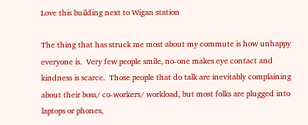Love this building next to Wigan station

The thing that has struck me most about my commute is how unhappy everyone is.  Very few people smile, no-one makes eye contact and kindness is scarce.  Those people that do talk are inevitably complaining about their boss/ co-workers/ workload, but most folks are plugged into laptops or phones,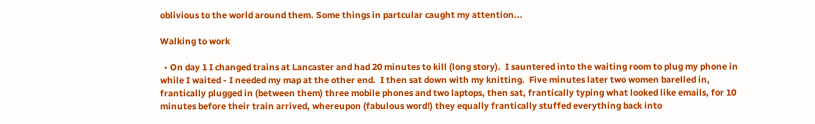oblivious to the world around them. Some things in partcular caught my attention...

Walking to work

  • On day 1 I changed trains at Lancaster and had 20 minutes to kill (long story).  I sauntered into the waiting room to plug my phone in while I waited - I needed my map at the other end.  I then sat down with my knitting.  Five minutes later two women barelled in, frantically plugged in (between them) three mobile phones and two laptops, then sat, frantically typing what looked like emails, for 10 minutes before their train arrived, whereupon (fabulous word!) they equally frantically stuffed everything back into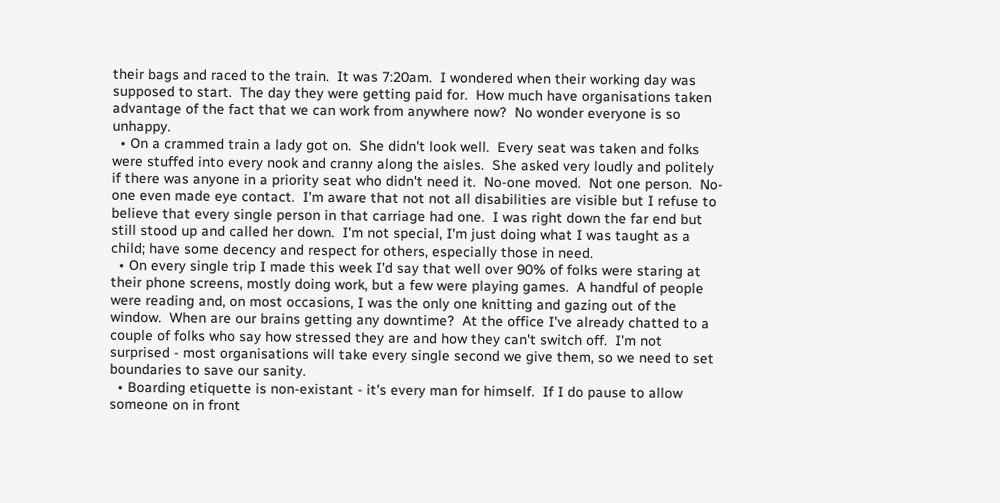their bags and raced to the train.  It was 7:20am.  I wondered when their working day was supposed to start.  The day they were getting paid for.  How much have organisations taken advantage of the fact that we can work from anywhere now?  No wonder everyone is so unhappy.
  • On a crammed train a lady got on.  She didn't look well.  Every seat was taken and folks were stuffed into every nook and cranny along the aisles.  She asked very loudly and politely if there was anyone in a priority seat who didn't need it.  No-one moved.  Not one person.  No-one even made eye contact.  I'm aware that not not all disabilities are visible but I refuse to believe that every single person in that carriage had one.  I was right down the far end but still stood up and called her down.  I'm not special, I'm just doing what I was taught as a child; have some decency and respect for others, especially those in need.
  • On every single trip I made this week I'd say that well over 90% of folks were staring at their phone screens, mostly doing work, but a few were playing games.  A handful of people were reading and, on most occasions, I was the only one knitting and gazing out of the window.  When are our brains getting any downtime?  At the office I've already chatted to a couple of folks who say how stressed they are and how they can't switch off.  I'm not surprised - most organisations will take every single second we give them, so we need to set boundaries to save our sanity.
  • Boarding etiquette is non-existant - it's every man for himself.  If I do pause to allow someone on in front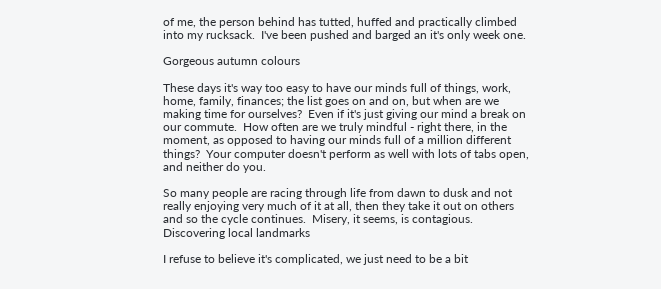of me, the person behind has tutted, huffed and practically climbed into my rucksack.  I've been pushed and barged an it's only week one.

Gorgeous autumn colours

These days it's way too easy to have our minds full of things, work, home, family, finances; the list goes on and on, but when are we making time for ourselves?  Even if it's just giving our mind a break on our commute.  How often are we truly mindful - right there, in the moment, as opposed to having our minds full of a million different things?  Your computer doesn't perform as well with lots of tabs open, and neither do you.

So many people are racing through life from dawn to dusk and not really enjoying very much of it at all, then they take it out on others and so the cycle continues.  Misery, it seems, is contagious.
Discovering local landmarks

I refuse to believe it's complicated, we just need to be a bit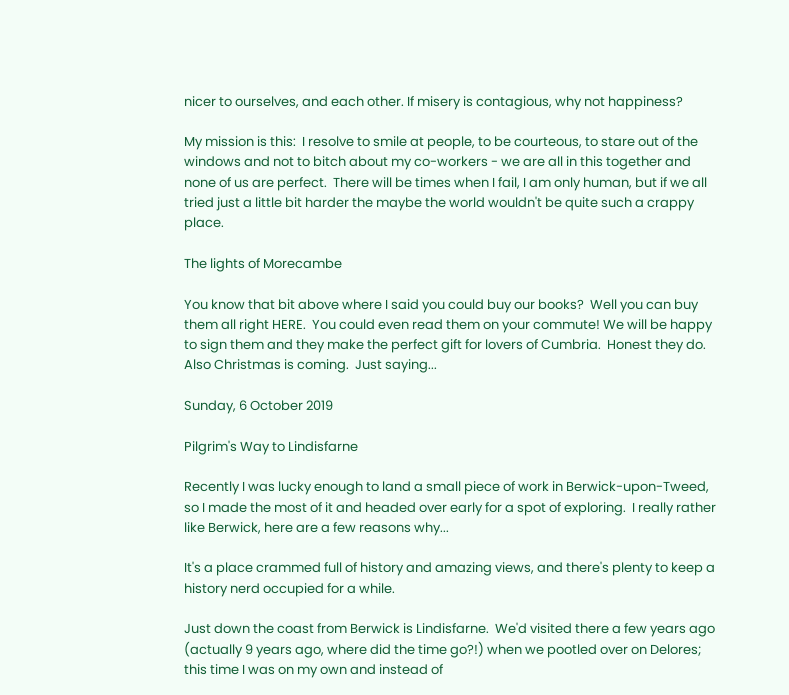nicer to ourselves, and each other. If misery is contagious, why not happiness?

My mission is this:  I resolve to smile at people, to be courteous, to stare out of the windows and not to bitch about my co-workers - we are all in this together and none of us are perfect.  There will be times when I fail, I am only human, but if we all tried just a little bit harder the maybe the world wouldn't be quite such a crappy place.

The lights of Morecambe

You know that bit above where I said you could buy our books?  Well you can buy them all right HERE.  You could even read them on your commute! We will be happy to sign them and they make the perfect gift for lovers of Cumbria.  Honest they do.  Also Christmas is coming.  Just saying...

Sunday, 6 October 2019

Pilgrim's Way to Lindisfarne

Recently I was lucky enough to land a small piece of work in Berwick-upon-Tweed, so I made the most of it and headed over early for a spot of exploring.  I really rather like Berwick, here are a few reasons why...

It's a place crammed full of history and amazing views, and there's plenty to keep a history nerd occupied for a while.

Just down the coast from Berwick is Lindisfarne.  We'd visited there a few years ago (actually 9 years ago, where did the time go?!) when we pootled over on Delores; this time I was on my own and instead of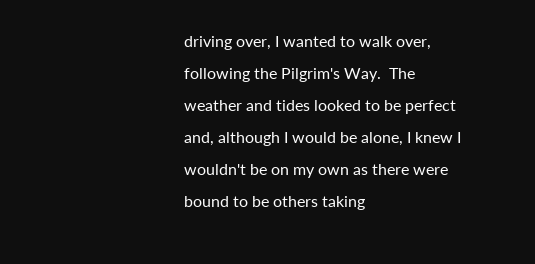driving over, I wanted to walk over, following the Pilgrim's Way.  The weather and tides looked to be perfect and, although I would be alone, I knew I wouldn't be on my own as there were bound to be others taking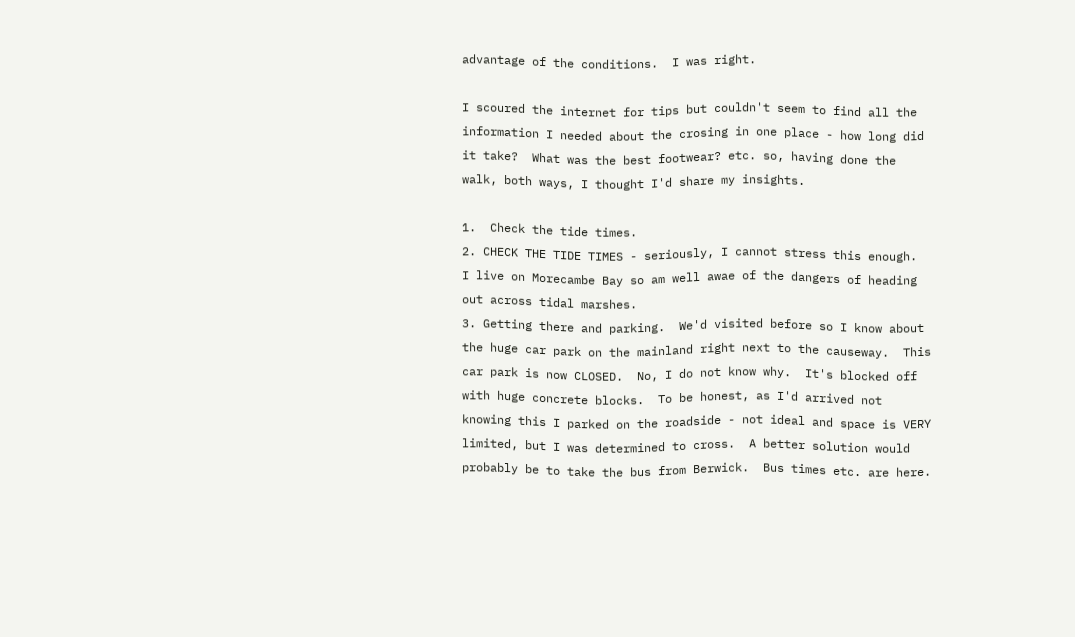advantage of the conditions.  I was right.

I scoured the internet for tips but couldn't seem to find all the information I needed about the crosing in one place - how long did it take?  What was the best footwear? etc. so, having done the walk, both ways, I thought I'd share my insights.

1.  Check the tide times.
2. CHECK THE TIDE TIMES - seriously, I cannot stress this enough.  I live on Morecambe Bay so am well awae of the dangers of heading out across tidal marshes.
3. Getting there and parking.  We'd visited before so I know about the huge car park on the mainland right next to the causeway.  This car park is now CLOSED.  No, I do not know why.  It's blocked off with huge concrete blocks.  To be honest, as I'd arrived not knowing this I parked on the roadside - not ideal and space is VERY limited, but I was determined to cross.  A better solution would probably be to take the bus from Berwick.  Bus times etc. are here.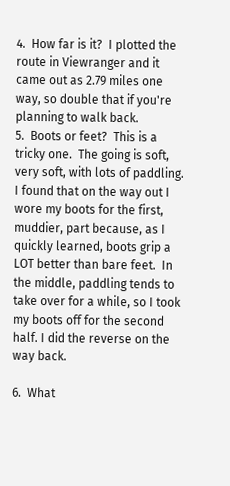4.  How far is it?  I plotted the route in Viewranger and it came out as 2.79 miles one way, so double that if you're planning to walk back.
5.  Boots or feet?  This is a tricky one.  The going is soft, very soft, with lots of paddling. I found that on the way out I wore my boots for the first, muddier, part because, as I quickly learned, boots grip a LOT better than bare feet.  In the middle, paddling tends to take over for a while, so I took my boots off for the second half. I did the reverse on the way back.

6.  What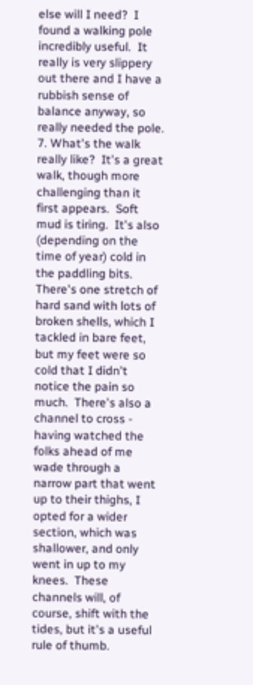else will I need?  I found a walking pole incredibly useful.  It really is very slippery out there and I have a rubbish sense of balance anyway, so really needed the pole.
7. What's the walk really like?  It's a great walk, though more challenging than it first appears.  Soft mud is tiring.  It's also (depending on the time of year) cold in the paddling bits.  There's one stretch of hard sand with lots of broken shells, which I tackled in bare feet, but my feet were so cold that I didn't notice the pain so much.  There's also a channel to cross - having watched the folks ahead of me wade through a narrow part that went up to their thighs, I opted for a wider section, which was shallower, and only went in up to my knees.  These channels will, of course, shift with the tides, but it's a useful rule of thumb.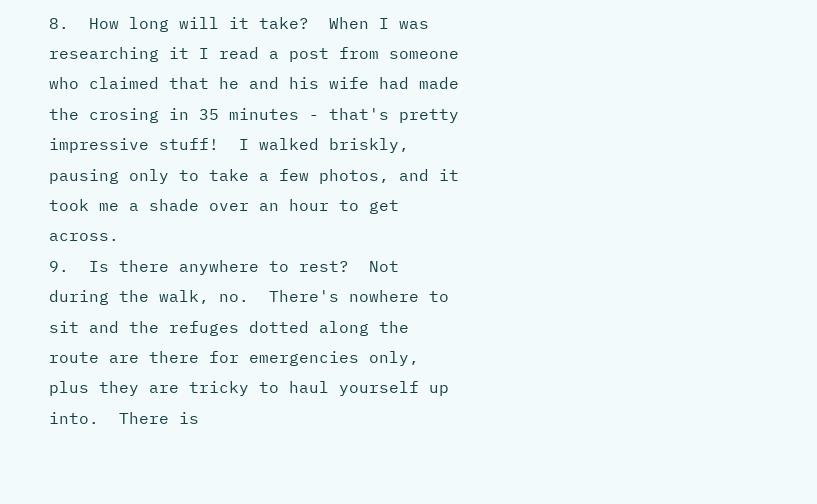8.  How long will it take?  When I was researching it I read a post from someone who claimed that he and his wife had made the crosing in 35 minutes - that's pretty impressive stuff!  I walked briskly, pausing only to take a few photos, and it took me a shade over an hour to get across.
9.  Is there anywhere to rest?  Not during the walk, no.  There's nowhere to sit and the refuges dotted along the route are there for emergencies only, plus they are tricky to haul yourself up into.  There is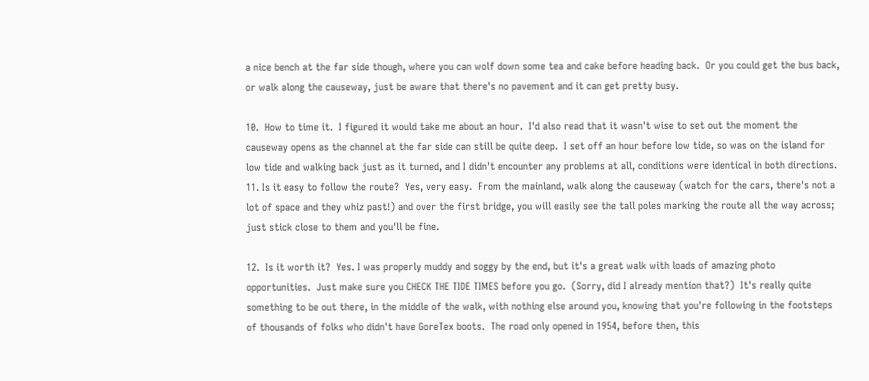a nice bench at the far side though, where you can wolf down some tea and cake before heading back.  Or you could get the bus back, or walk along the causeway, just be aware that there's no pavement and it can get pretty busy.

10.  How to time it.  I figured it would take me about an hour.  I'd also read that it wasn't wise to set out the moment the causeway opens as the channel at the far side can still be quite deep.  I set off an hour before low tide, so was on the island for low tide and walking back just as it turned, and I didn't encounter any problems at all, conditions were identical in both directions.
11. Is it easy to follow the route?  Yes, very easy.  From the mainland, walk along the causeway (watch for the cars, there's not a lot of space and they whiz past!) and over the first bridge, you will easily see the tall poles marking the route all the way across; just stick close to them and you'll be fine.

12.  Is it worth it?  Yes. I was properly muddy and soggy by the end, but it's a great walk with loads of amazing photo opportunities.  Just make sure you CHECK THE TIDE TIMES before you go.  (Sorry, did I already mention that?)  It's really quite something to be out there, in the middle of the walk, with nothing else around you, knowing that you're following in the footsteps of thousands of folks who didn't have GoreTex boots.  The road only opened in 1954, before then, this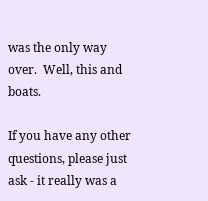was the only way over.  Well, this and boats.

If you have any other questions, please just ask - it really was a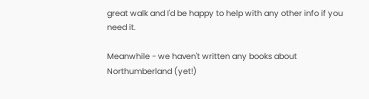great walk and I'd be happy to help with any other info if you need it.

Meanwhile - we haven't written any books about Northumberland (yet!)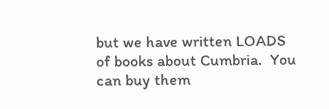but we have written LOADS of books about Cumbria.  You can buy them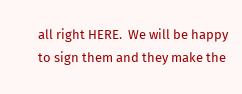all right HERE.  We will be happy to sign them and they make the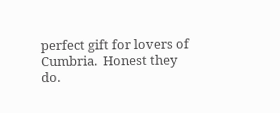perfect gift for lovers of Cumbria.  Honest they do.